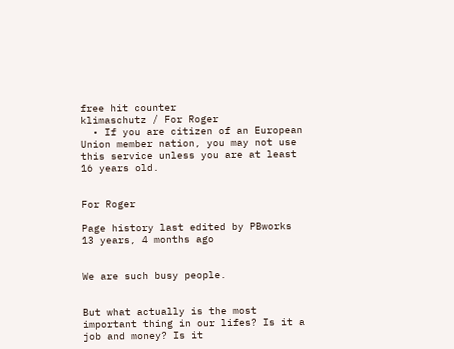free hit counter
klimaschutz / For Roger
  • If you are citizen of an European Union member nation, you may not use this service unless you are at least 16 years old.


For Roger

Page history last edited by PBworks 13 years, 4 months ago


We are such busy people.


But what actually is the most important thing in our lifes? Is it a job and money? Is it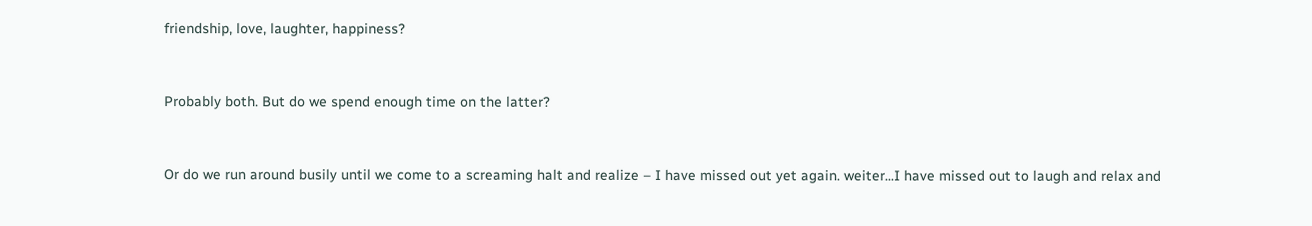friendship, love, laughter, happiness?


Probably both. But do we spend enough time on the latter?


Or do we run around busily until we come to a screaming halt and realize – I have missed out yet again. weiter...I have missed out to laugh and relax and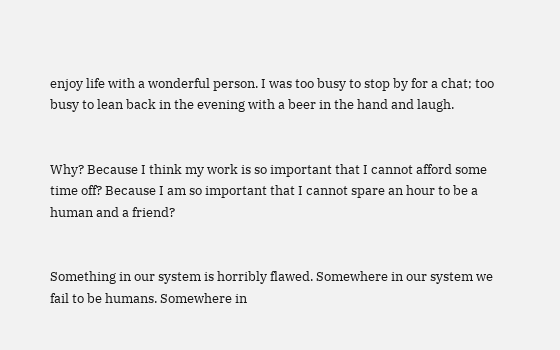enjoy life with a wonderful person. I was too busy to stop by for a chat; too busy to lean back in the evening with a beer in the hand and laugh.


Why? Because I think my work is so important that I cannot afford some time off? Because I am so important that I cannot spare an hour to be a human and a friend?


Something in our system is horribly flawed. Somewhere in our system we fail to be humans. Somewhere in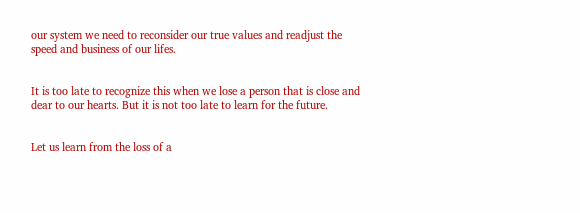our system we need to reconsider our true values and readjust the speed and business of our lifes.


It is too late to recognize this when we lose a person that is close and dear to our hearts. But it is not too late to learn for the future.


Let us learn from the loss of a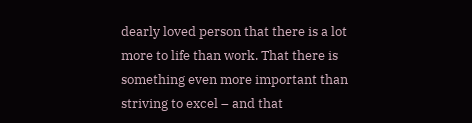dearly loved person that there is a lot more to life than work. That there is something even more important than striving to excel – and that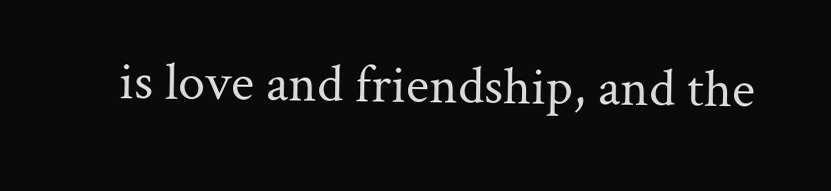is love and friendship, and the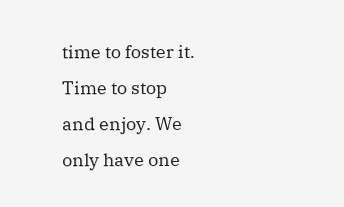time to foster it. Time to stop and enjoy. We only have one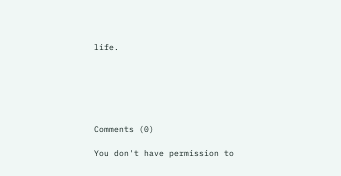life.






Comments (0)

You don't have permission to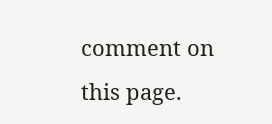comment on this page.